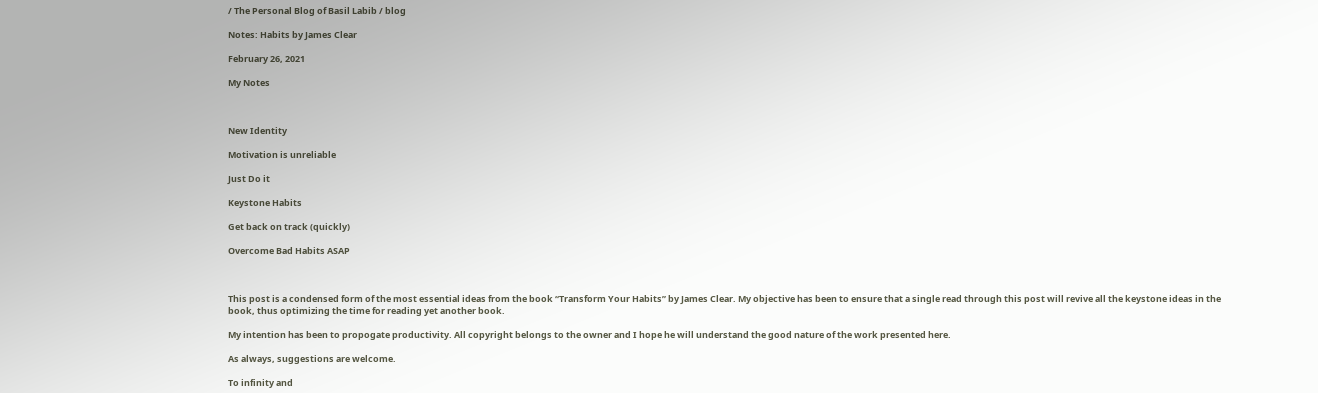/ The Personal Blog of Basil Labib / blog

Notes: Habits by James Clear

February 26, 2021

My Notes



New Identity

Motivation is unreliable

Just Do it

Keystone Habits

Get back on track (quickly)

Overcome Bad Habits ASAP



This post is a condensed form of the most essential ideas from the book “Transform Your Habits” by James Clear. My objective has been to ensure that a single read through this post will revive all the keystone ideas in the book, thus optimizing the time for reading yet another book.

My intention has been to propogate productivity. All copyright belongs to the owner and I hope he will understand the good nature of the work presented here.

As always, suggestions are welcome.

To infinity and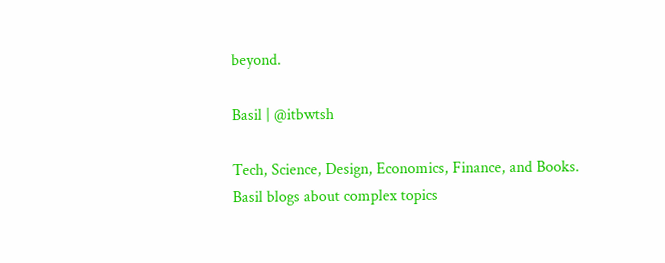beyond.

Basil | @itbwtsh

Tech, Science, Design, Economics, Finance, and Books.
Basil blogs about complex topics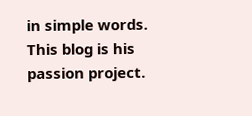in simple words.
This blog is his passion project.